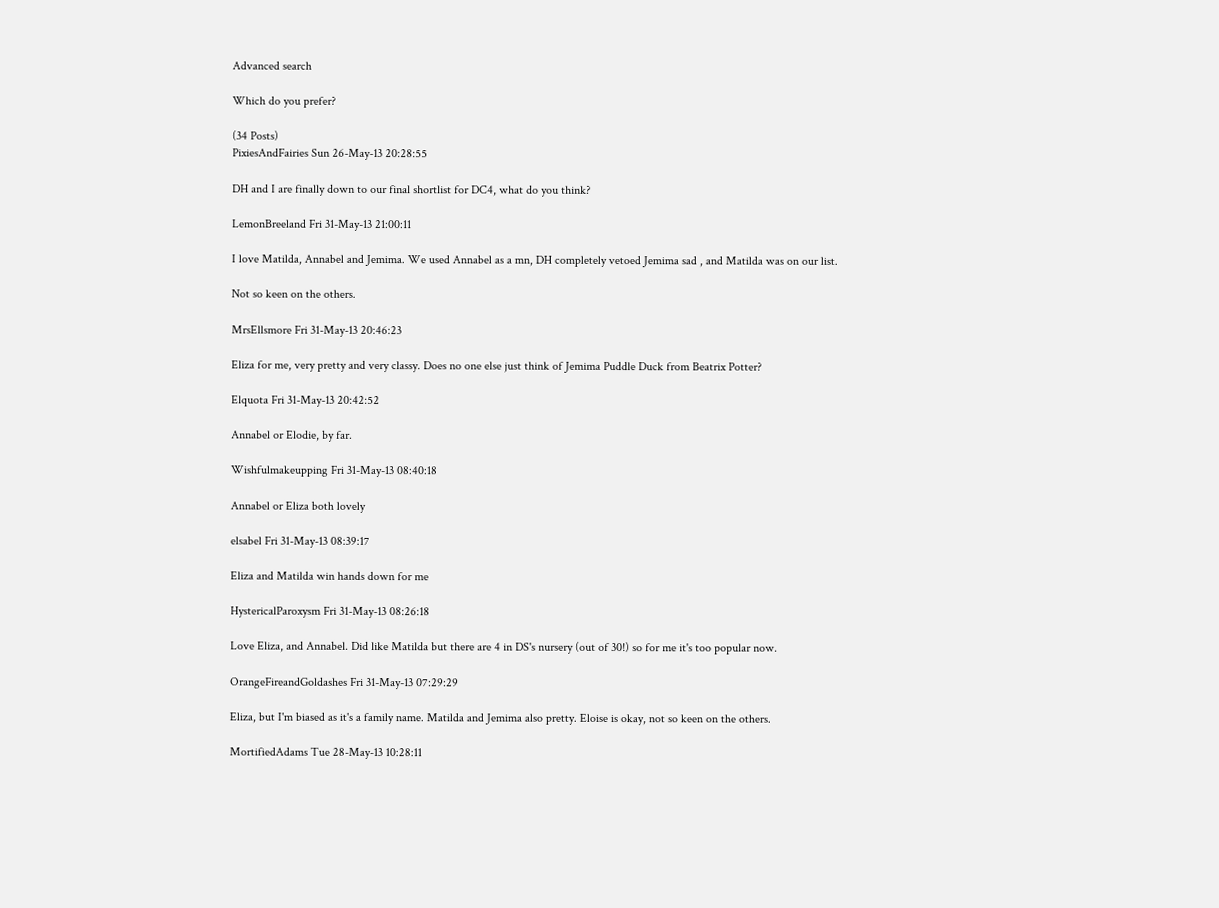Advanced search

Which do you prefer?

(34 Posts)
PixiesAndFairies Sun 26-May-13 20:28:55

DH and I are finally down to our final shortlist for DC4, what do you think?

LemonBreeland Fri 31-May-13 21:00:11

I love Matilda, Annabel and Jemima. We used Annabel as a mn, DH completely vetoed Jemima sad , and Matilda was on our list.

Not so keen on the others.

MrsEllsmore Fri 31-May-13 20:46:23

Eliza for me, very pretty and very classy. Does no one else just think of Jemima Puddle Duck from Beatrix Potter?

Elquota Fri 31-May-13 20:42:52

Annabel or Elodie, by far.

Wishfulmakeupping Fri 31-May-13 08:40:18

Annabel or Eliza both lovely

elsabel Fri 31-May-13 08:39:17

Eliza and Matilda win hands down for me

HystericalParoxysm Fri 31-May-13 08:26:18

Love Eliza, and Annabel. Did like Matilda but there are 4 in DS's nursery (out of 30!) so for me it's too popular now.

OrangeFireandGoldashes Fri 31-May-13 07:29:29

Eliza, but I'm biased as it's a family name. Matilda and Jemima also pretty. Eloise is okay, not so keen on the others.

MortifiedAdams Tue 28-May-13 10:28:11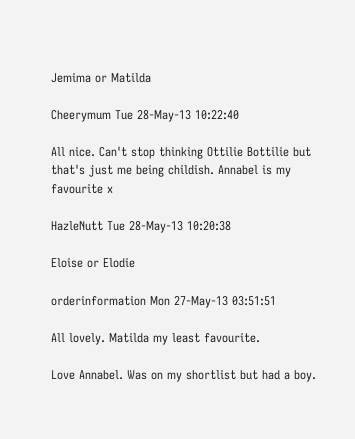Jemima or Matilda

Cheerymum Tue 28-May-13 10:22:40

All nice. Can't stop thinking Ottilie Bottilie but that's just me being childish. Annabel is my favourite x

HazleNutt Tue 28-May-13 10:20:38

Eloise or Elodie

orderinformation Mon 27-May-13 03:51:51

All lovely. Matilda my least favourite.

Love Annabel. Was on my shortlist but had a boy.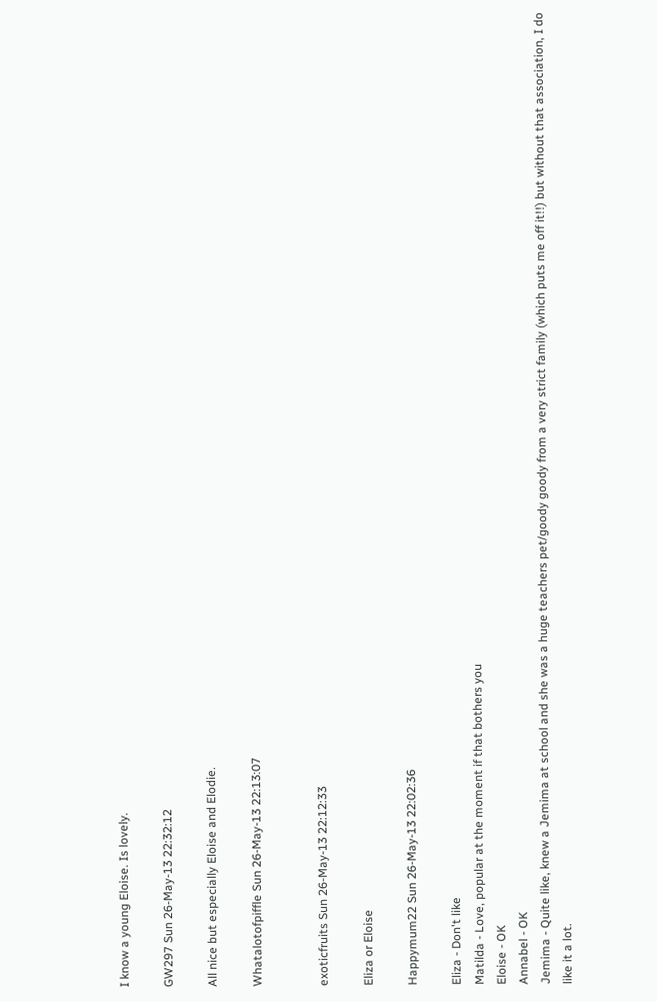I know a young Eloise. Is lovely.

GW297 Sun 26-May-13 22:32:12

All nice but especially Eloise and Elodie.

Whatalotofpiffle Sun 26-May-13 22:13:07


exoticfruits Sun 26-May-13 22:12:33

Eliza or Eloise

Happymum22 Sun 26-May-13 22:02:36

Eliza - Don't like
Matilda - Love, popular at the moment if that bothers you
Eloise - OK
Annabel - OK
Jemima - Quite like, knew a Jemima at school and she was a huge teachers pet/goody goody from a very strict family (which puts me off it!!) but without that association, I do like it a lot.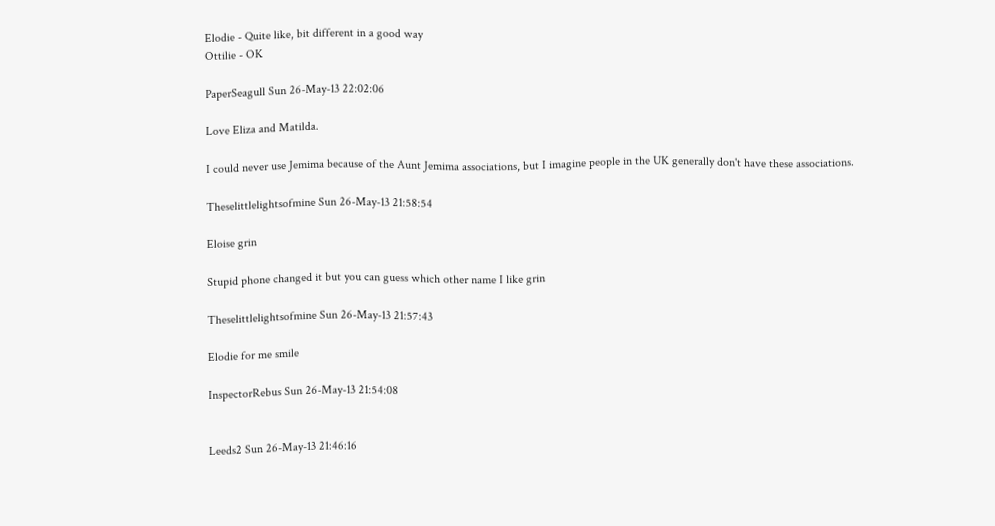Elodie - Quite like, bit different in a good way
Ottilie - OK

PaperSeagull Sun 26-May-13 22:02:06

Love Eliza and Matilda.

I could never use Jemima because of the Aunt Jemima associations, but I imagine people in the UK generally don't have these associations.

Theselittlelightsofmine Sun 26-May-13 21:58:54

Eloise grin

Stupid phone changed it but you can guess which other name I like grin

Theselittlelightsofmine Sun 26-May-13 21:57:43

Elodie for me smile

InspectorRebus Sun 26-May-13 21:54:08


Leeds2 Sun 26-May-13 21:46:16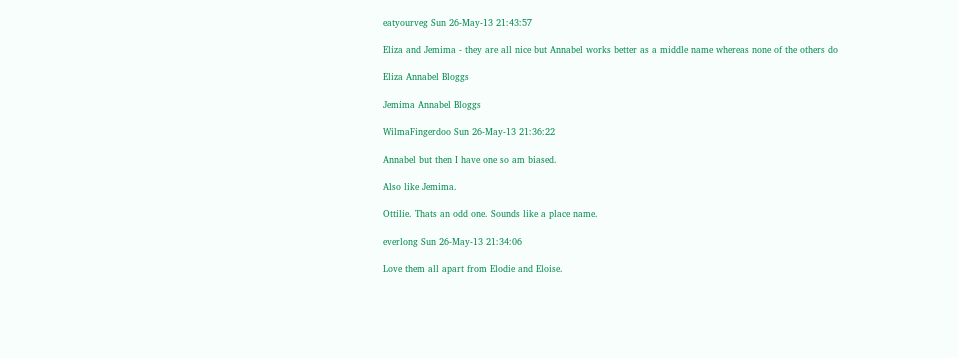eatyourveg Sun 26-May-13 21:43:57

Eliza and Jemima - they are all nice but Annabel works better as a middle name whereas none of the others do

Eliza Annabel Bloggs

Jemima Annabel Bloggs

WilmaFingerdoo Sun 26-May-13 21:36:22

Annabel but then I have one so am biased.

Also like Jemima.

Ottilie. Thats an odd one. Sounds like a place name.

everlong Sun 26-May-13 21:34:06

Love them all apart from Elodie and Eloise.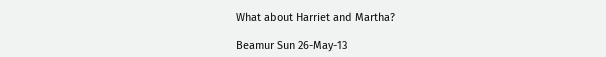What about Harriet and Martha?

Beamur Sun 26-May-13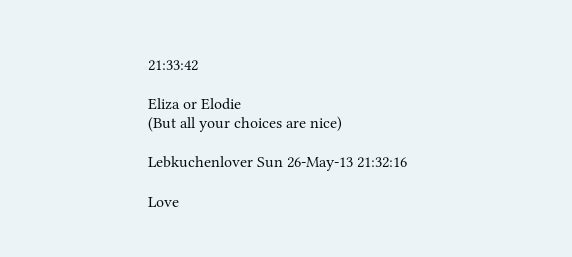21:33:42

Eliza or Elodie
(But all your choices are nice)

Lebkuchenlover Sun 26-May-13 21:32:16

Love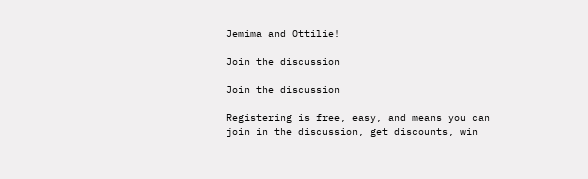Jemima and Ottilie!

Join the discussion

Join the discussion

Registering is free, easy, and means you can join in the discussion, get discounts, win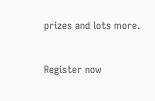prizes and lots more.

Register now